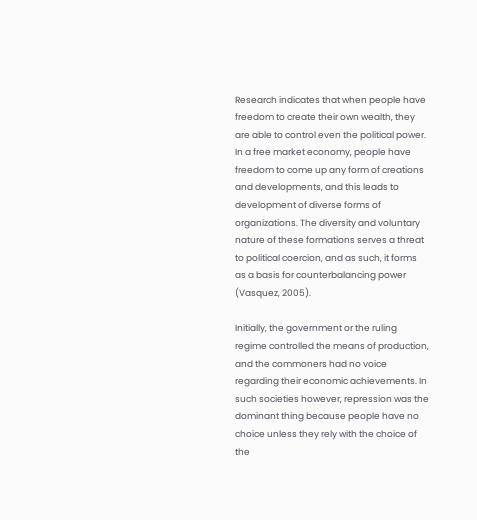Research indicates that when people have freedom to create their own wealth, they are able to control even the political power. In a free market economy, people have freedom to come up any form of creations and developments, and this leads to development of diverse forms of organizations. The diversity and voluntary nature of these formations serves a threat to political coercion, and as such, it forms as a basis for counterbalancing power (Vasquez, 2005).

Initially, the government or the ruling regime controlled the means of production, and the commoners had no voice regarding their economic achievements. In such societies however, repression was the dominant thing because people have no choice unless they rely with the choice of the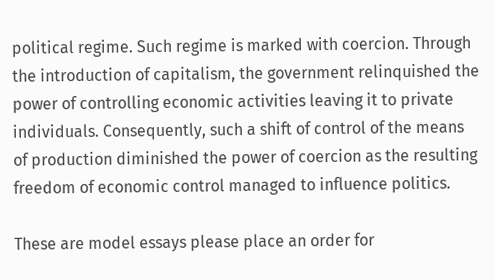political regime. Such regime is marked with coercion. Through the introduction of capitalism, the government relinquished the power of controlling economic activities leaving it to private individuals. Consequently, such a shift of control of the means of production diminished the power of coercion as the resulting freedom of economic control managed to influence politics.

These are model essays please place an order for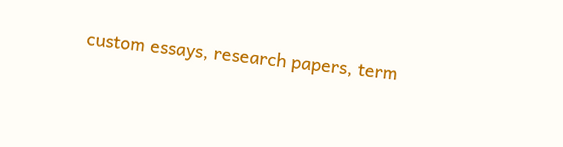custom essays, research papers, term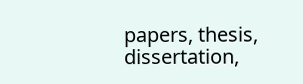papers, thesis, dissertation,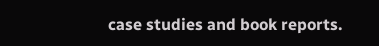case studies and book reports.